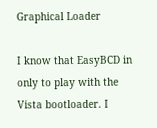Graphical Loader

I know that EasyBCD in only to play with the Vista bootloader. I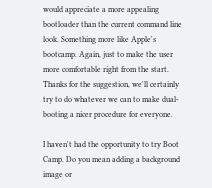would appreciate a more appealing bootloader than the current command line look. Something more like Apple's bootcamp. Again, just to make the user more comfortable right from the start.
Thanks for the suggestion, we'll certainly try to do whatever we can to make dual-booting a nicer procedure for everyone.

I haven't had the opportunity to try Boot Camp. Do you mean adding a background image or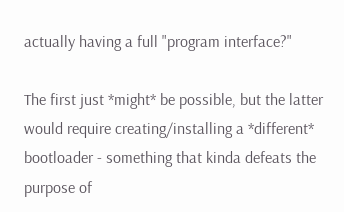actually having a full "program interface?"

The first just *might* be possible, but the latter would require creating/installing a *different* bootloader - something that kinda defeats the purpose of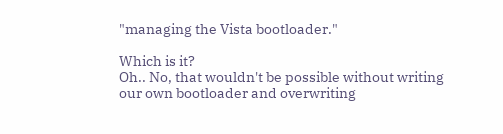"managing the Vista bootloader."

Which is it?
Oh.. No, that wouldn't be possible without writing our own bootloader and overwriting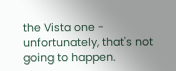the Vista one - unfortunately, that's not going to happen.